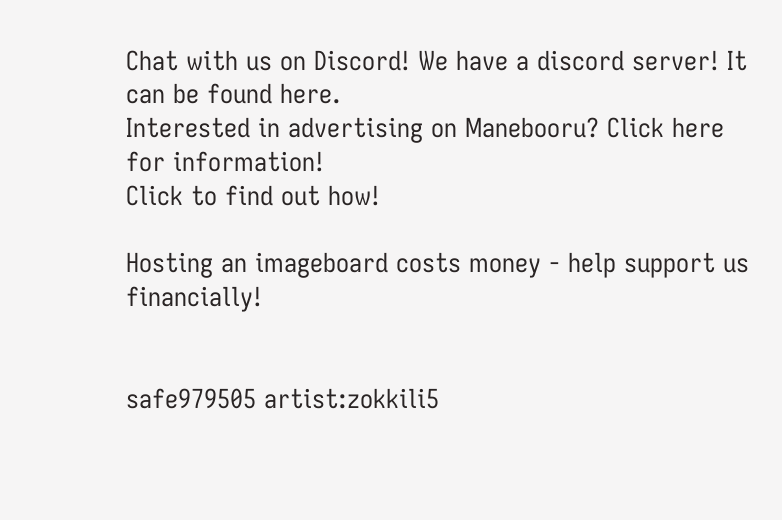Chat with us on Discord! We have a discord server! It can be found here.
Interested in advertising on Manebooru? Click here for information!
Click to find out how!

Hosting an imageboard costs money - help support us financially!


safe979505 artist:zokkili5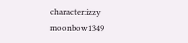character:izzy moonbow1349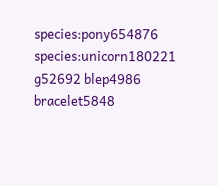species:pony654876 species:unicorn180221 g52692 blep4986 bracelet5848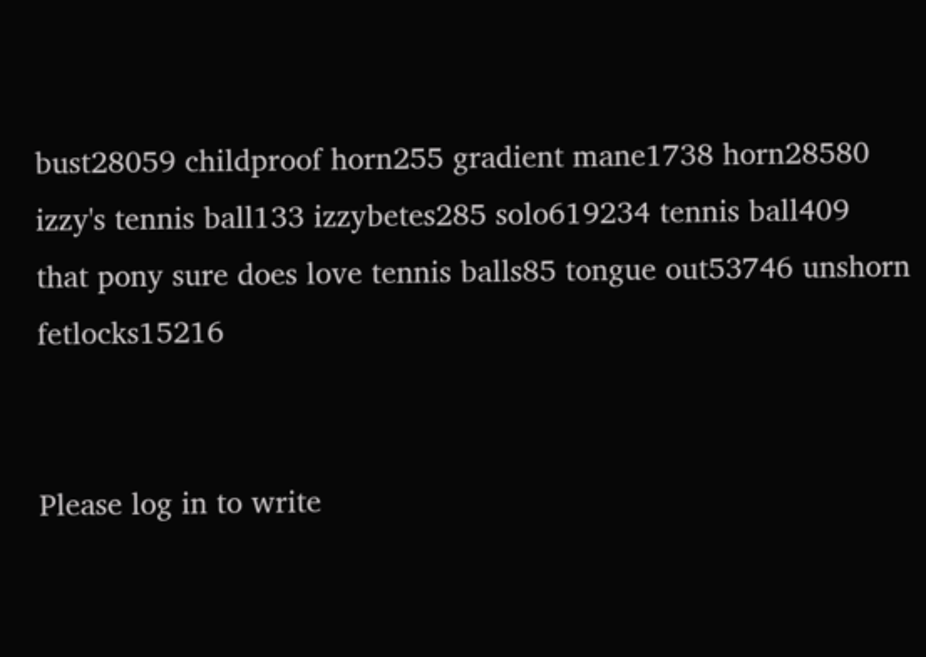bust28059 childproof horn255 gradient mane1738 horn28580 izzy's tennis ball133 izzybetes285 solo619234 tennis ball409 that pony sure does love tennis balls85 tongue out53746 unshorn fetlocks15216


Please log in to write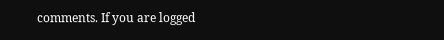comments. If you are logged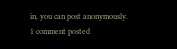in, you can post anonymously.
1 comment posted